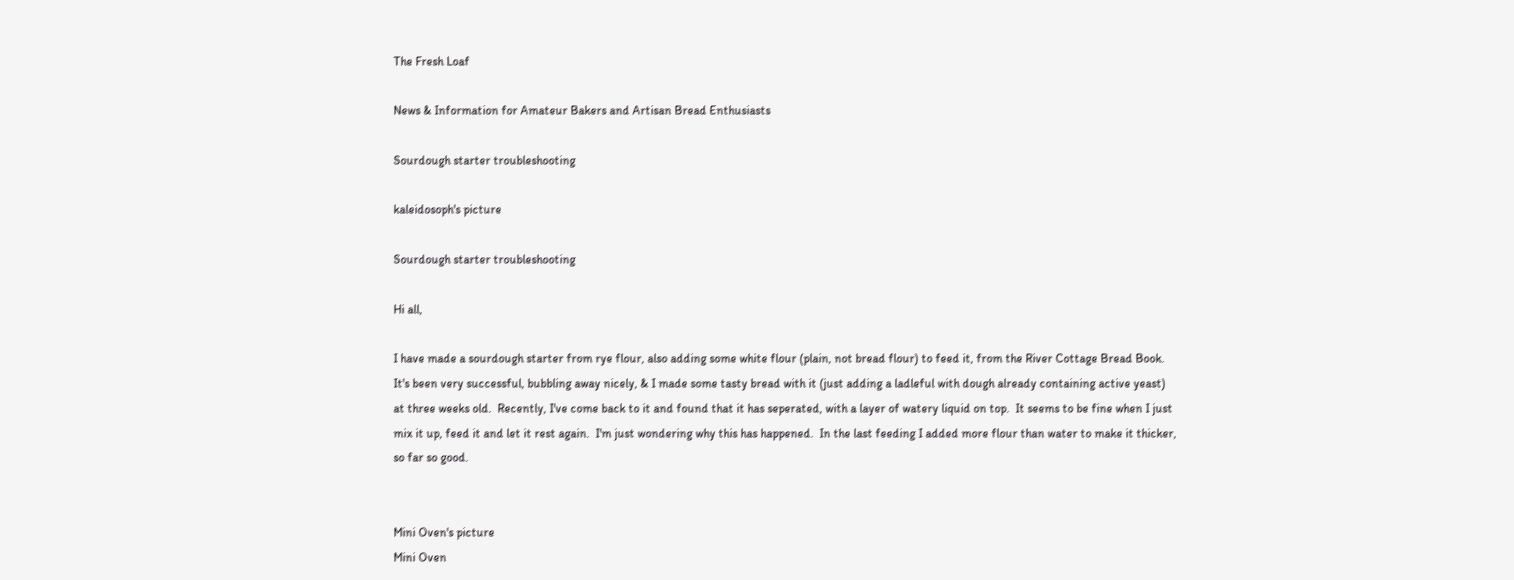The Fresh Loaf

News & Information for Amateur Bakers and Artisan Bread Enthusiasts

Sourdough starter troubleshooting

kaleidosoph's picture

Sourdough starter troubleshooting

Hi all,

I have made a sourdough starter from rye flour, also adding some white flour (plain, not bread flour) to feed it, from the River Cottage Bread Book.  It's been very successful, bubbling away nicely, & I made some tasty bread with it (just adding a ladleful with dough already containing active yeast) at three weeks old.  Recently, I've come back to it and found that it has seperated, with a layer of watery liquid on top.  It seems to be fine when I just mix it up, feed it and let it rest again.  I'm just wondering why this has happened.  In the last feeding I added more flour than water to make it thicker, so far so good.


Mini Oven's picture
Mini Oven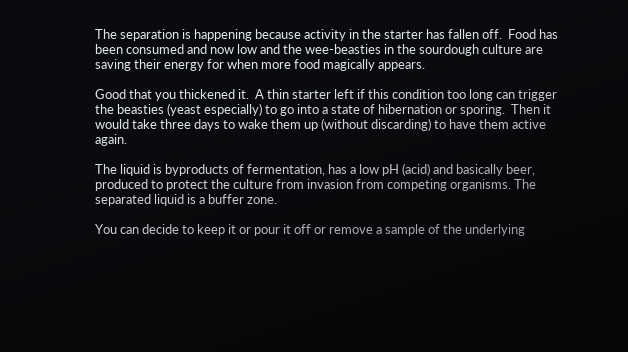The separation is happening because activity in the starter has fallen off.  Food has been consumed and now low and the wee-beasties in the sourdough culture are saving their energy for when more food magically appears.

Good that you thickened it.  A thin starter left if this condition too long can trigger the beasties (yeast especially) to go into a state of hibernation or sporing.  Then it would take three days to wake them up (without discarding) to have them active again.

The liquid is byproducts of fermentation, has a low pH (acid) and basically beer, produced to protect the culture from invasion from competing organisms. The separated liquid is a buffer zone.

You can decide to keep it or pour it off or remove a sample of the underlying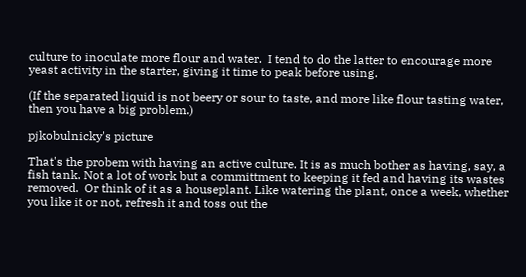culture to inoculate more flour and water.  I tend to do the latter to encourage more yeast activity in the starter, giving it time to peak before using.

(If the separated liquid is not beery or sour to taste, and more like flour tasting water, then you have a big problem.)

pjkobulnicky's picture

That's the probem with having an active culture. It is as much bother as having, say, a fish tank. Not a lot of work but a committment to keeping it fed and having its wastes removed.  Or think of it as a houseplant. Like watering the plant, once a week, whether you like it or not, refresh it and toss out the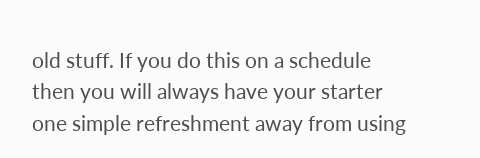old stuff. If you do this on a schedule then you will always have your starter one simple refreshment away from using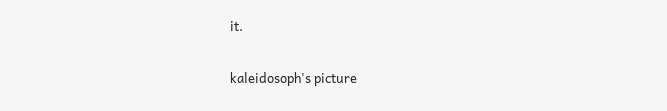it.

kaleidosoph's picture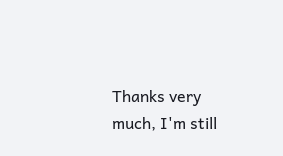Thanks very much, I'm still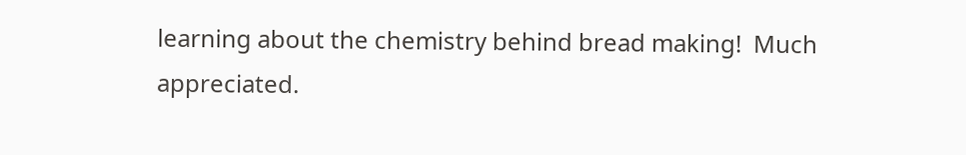learning about the chemistry behind bread making!  Much appreciated.